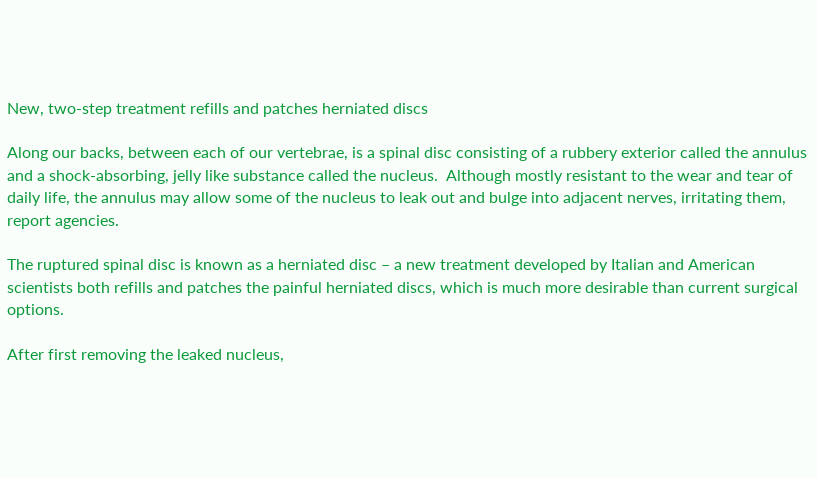New, two-step treatment refills and patches herniated discs

Along our backs, between each of our vertebrae, is a spinal disc consisting of a rubbery exterior called the annulus and a shock-absorbing, jelly like substance called the nucleus.  Although mostly resistant to the wear and tear of daily life, the annulus may allow some of the nucleus to leak out and bulge into adjacent nerves, irritating them, report agencies.

The ruptured spinal disc is known as a herniated disc – a new treatment developed by Italian and American scientists both refills and patches the painful herniated discs, which is much more desirable than current surgical options.

After first removing the leaked nucleus,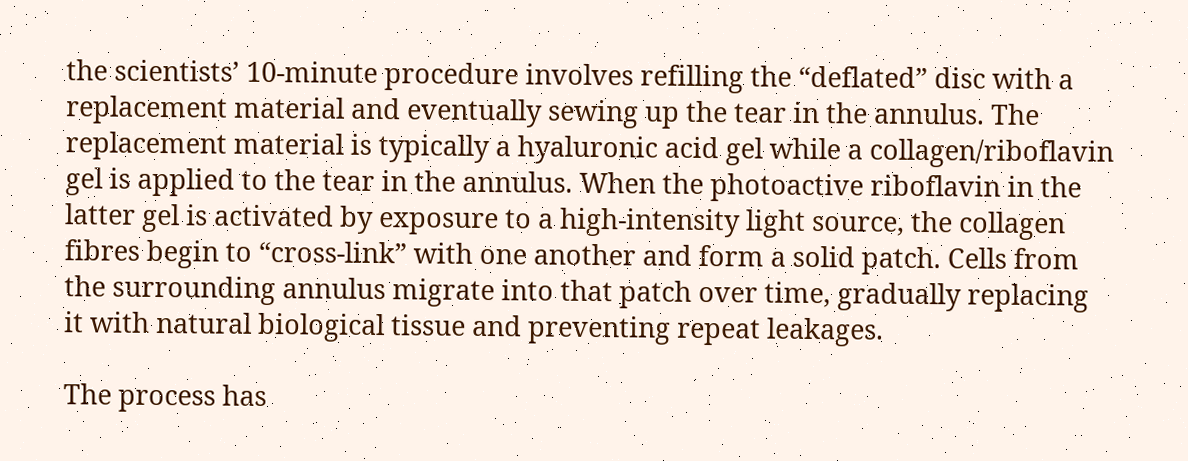the scientists’ 10-minute procedure involves refilling the “deflated” disc with a replacement material and eventually sewing up the tear in the annulus. The replacement material is typically a hyaluronic acid gel while a collagen/riboflavin gel is applied to the tear in the annulus. When the photoactive riboflavin in the latter gel is activated by exposure to a high-intensity light source, the collagen fibres begin to “cross-link” with one another and form a solid patch. Cells from the surrounding annulus migrate into that patch over time, gradually replacing it with natural biological tissue and preventing repeat leakages.

The process has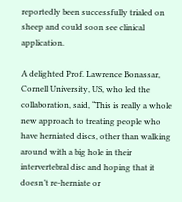reportedly been successfully trialed on sheep and could soon see clinical application.

A delighted Prof. Lawrence Bonassar, Cornell University, US, who led the collaboration, said, “This is really a whole new approach to treating people who have herniated discs, other than walking around with a big hole in their intervertebral disc and hoping that it doesn’t re-herniate or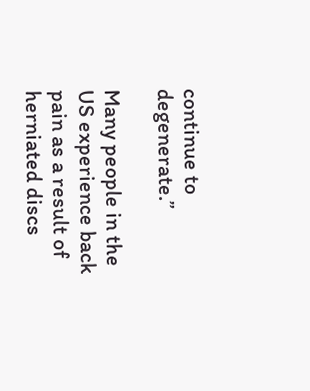continue to degenerate.”

Many people in the US experience back pain as a result of herniated discs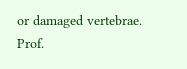or damaged vertebrae. Prof.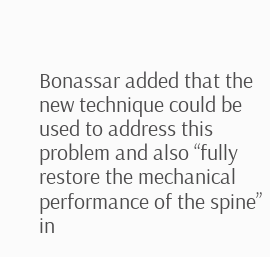Bonassar added that the new technique could be used to address this problem and also “fully restore the mechanical performance of the spine” in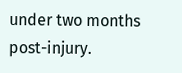under two months post-injury.